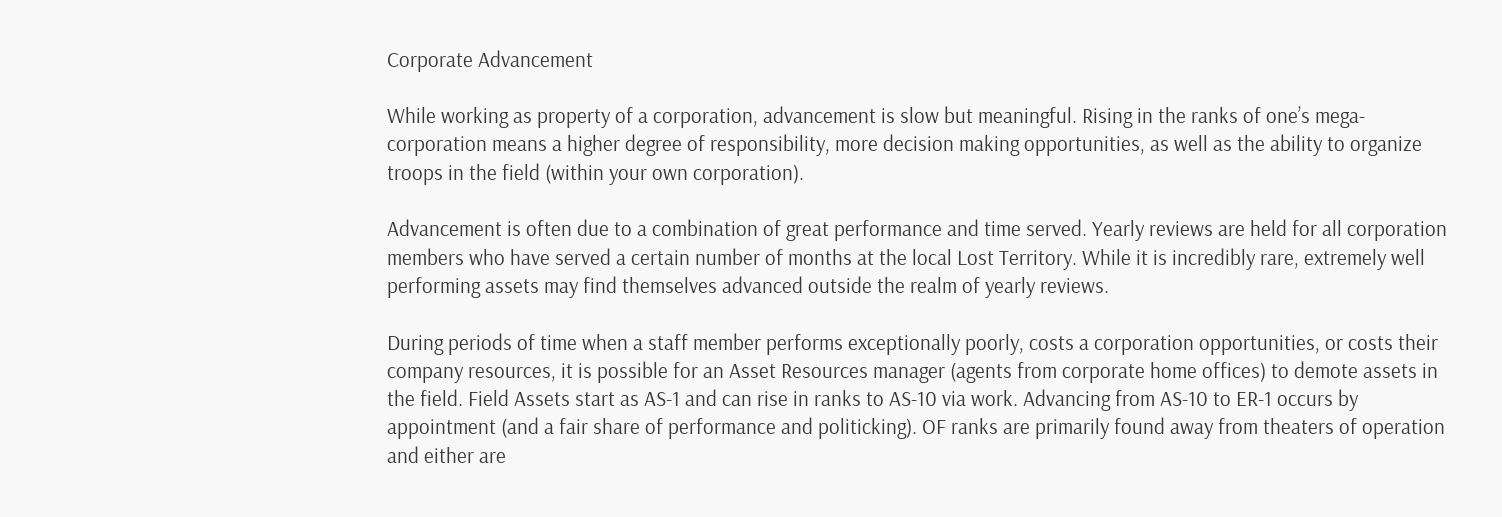Corporate Advancement

While working as property of a corporation, advancement is slow but meaningful. Rising in the ranks of one’s mega-corporation means a higher degree of responsibility, more decision making opportunities, as well as the ability to organize troops in the field (within your own corporation).

Advancement is often due to a combination of great performance and time served. Yearly reviews are held for all corporation members who have served a certain number of months at the local Lost Territory. While it is incredibly rare, extremely well performing assets may find themselves advanced outside the realm of yearly reviews.

During periods of time when a staff member performs exceptionally poorly, costs a corporation opportunities, or costs their company resources, it is possible for an Asset Resources manager (agents from corporate home offices) to demote assets in the field. Field Assets start as AS-1 and can rise in ranks to AS-10 via work. Advancing from AS-10 to ER-1 occurs by appointment (and a fair share of performance and politicking). OF ranks are primarily found away from theaters of operation and either are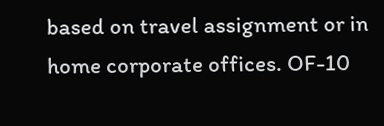based on travel assignment or in home corporate offices. OF-10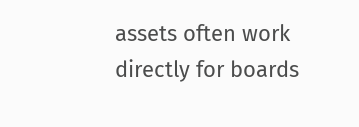assets often work directly for boards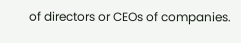of directors or CEOs of companies.